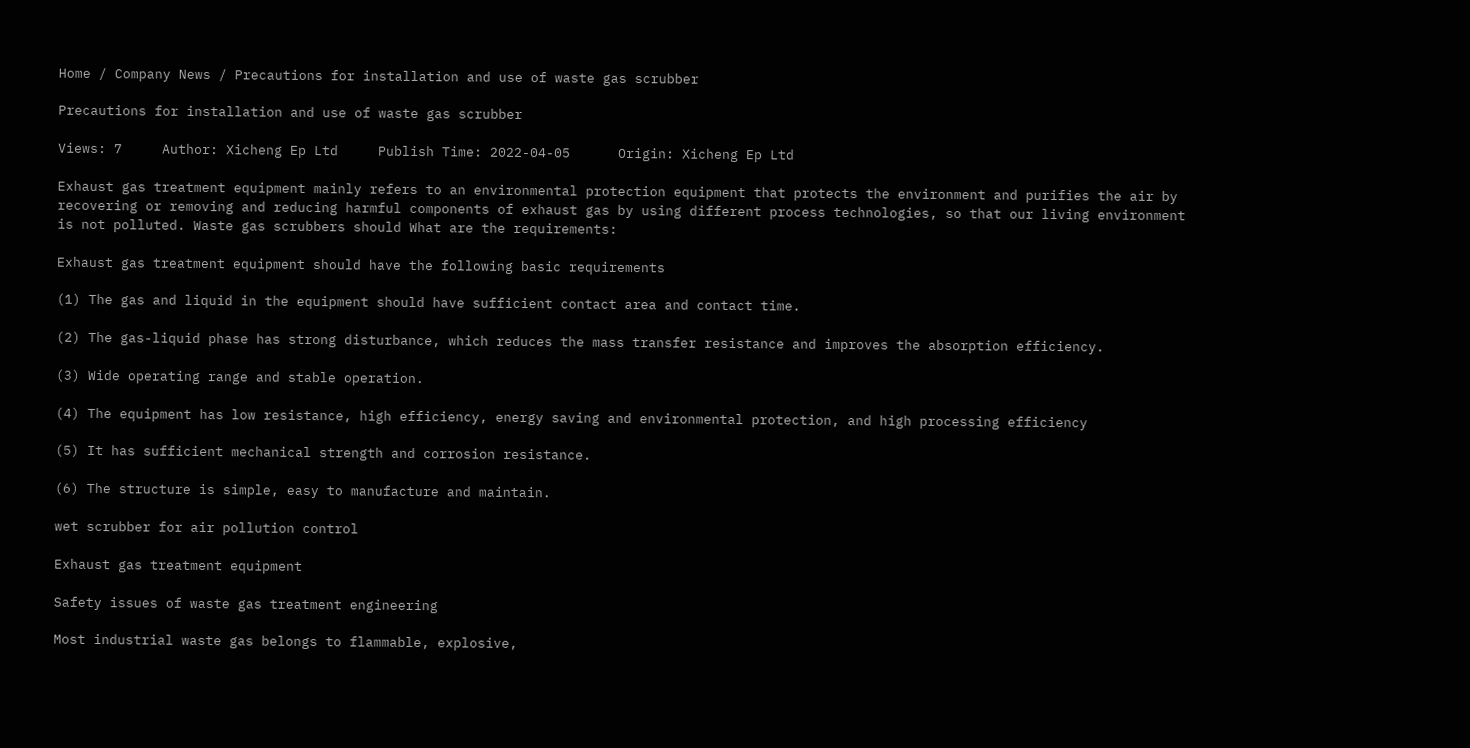Home / Company News / Precautions for installation and use of waste gas scrubber

Precautions for installation and use of waste gas scrubber

Views: 7     Author: Xicheng Ep Ltd     Publish Time: 2022-04-05      Origin: Xicheng Ep Ltd

Exhaust gas treatment equipment mainly refers to an environmental protection equipment that protects the environment and purifies the air by recovering or removing and reducing harmful components of exhaust gas by using different process technologies, so that our living environment is not polluted. Waste gas scrubbers should What are the requirements:

Exhaust gas treatment equipment should have the following basic requirements

(1) The gas and liquid in the equipment should have sufficient contact area and contact time.

(2) The gas-liquid phase has strong disturbance, which reduces the mass transfer resistance and improves the absorption efficiency.

(3) Wide operating range and stable operation.

(4) The equipment has low resistance, high efficiency, energy saving and environmental protection, and high processing efficiency

(5) It has sufficient mechanical strength and corrosion resistance.

(6) The structure is simple, easy to manufacture and maintain.

wet scrubber for air pollution control

Exhaust gas treatment equipment

Safety issues of waste gas treatment engineering

Most industrial waste gas belongs to flammable, explosive,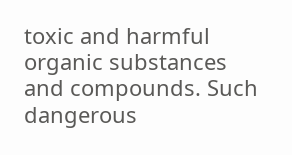toxic and harmful organic substances and compounds. Such dangerous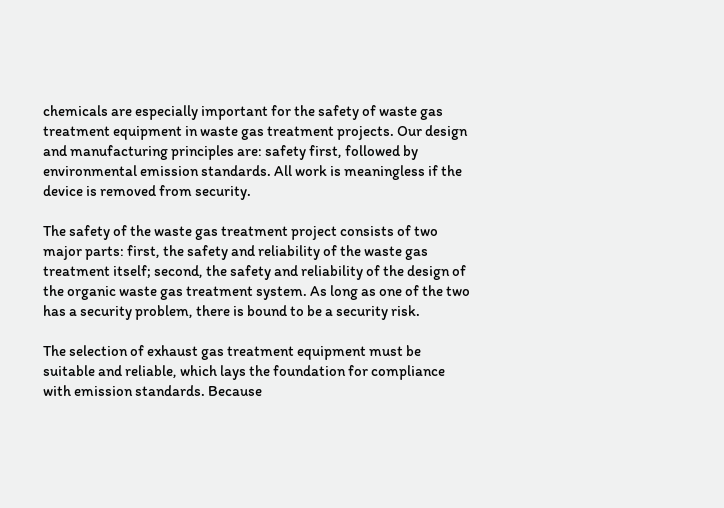chemicals are especially important for the safety of waste gas treatment equipment in waste gas treatment projects. Our design and manufacturing principles are: safety first, followed by environmental emission standards. All work is meaningless if the device is removed from security.

The safety of the waste gas treatment project consists of two major parts: first, the safety and reliability of the waste gas treatment itself; second, the safety and reliability of the design of the organic waste gas treatment system. As long as one of the two has a security problem, there is bound to be a security risk.

The selection of exhaust gas treatment equipment must be suitable and reliable, which lays the foundation for compliance with emission standards. Because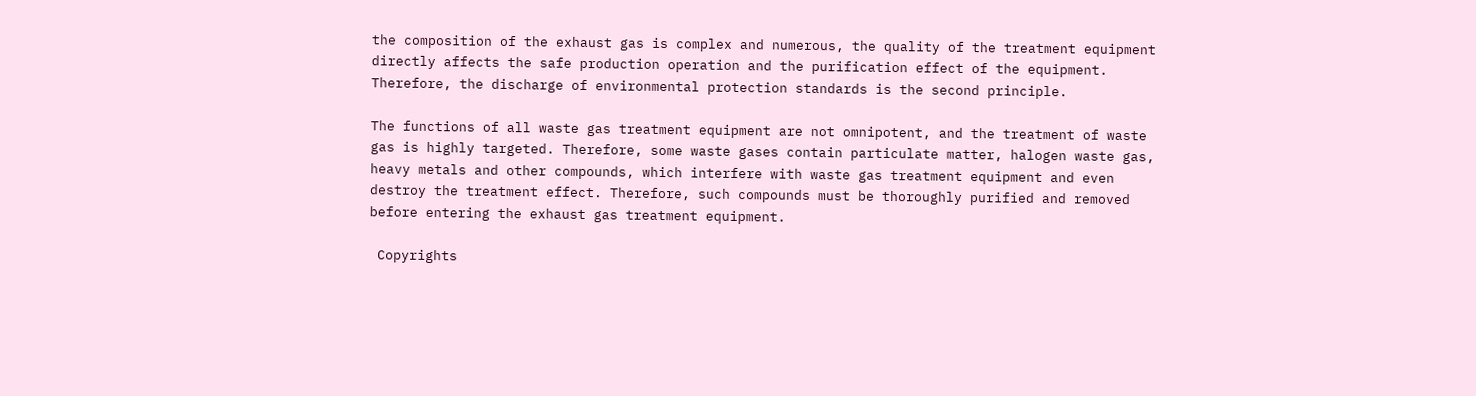the composition of the exhaust gas is complex and numerous, the quality of the treatment equipment directly affects the safe production operation and the purification effect of the equipment. Therefore, the discharge of environmental protection standards is the second principle.

The functions of all waste gas treatment equipment are not omnipotent, and the treatment of waste gas is highly targeted. Therefore, some waste gases contain particulate matter, halogen waste gas, heavy metals and other compounds, which interfere with waste gas treatment equipment and even destroy the treatment effect. Therefore, such compounds must be thoroughly purified and removed before entering the exhaust gas treatment equipment.

 Copyrights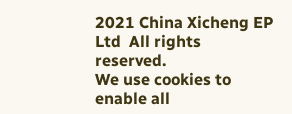2021 China Xicheng EP Ltd  All rights reserved.
We use cookies to enable all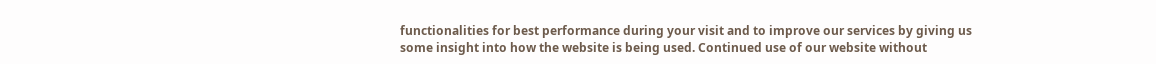functionalities for best performance during your visit and to improve our services by giving us some insight into how the website is being used. Continued use of our website without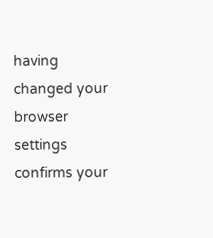having changed your browser settings confirms your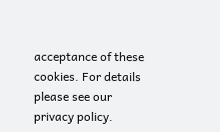acceptance of these cookies. For details please see our privacy policy.